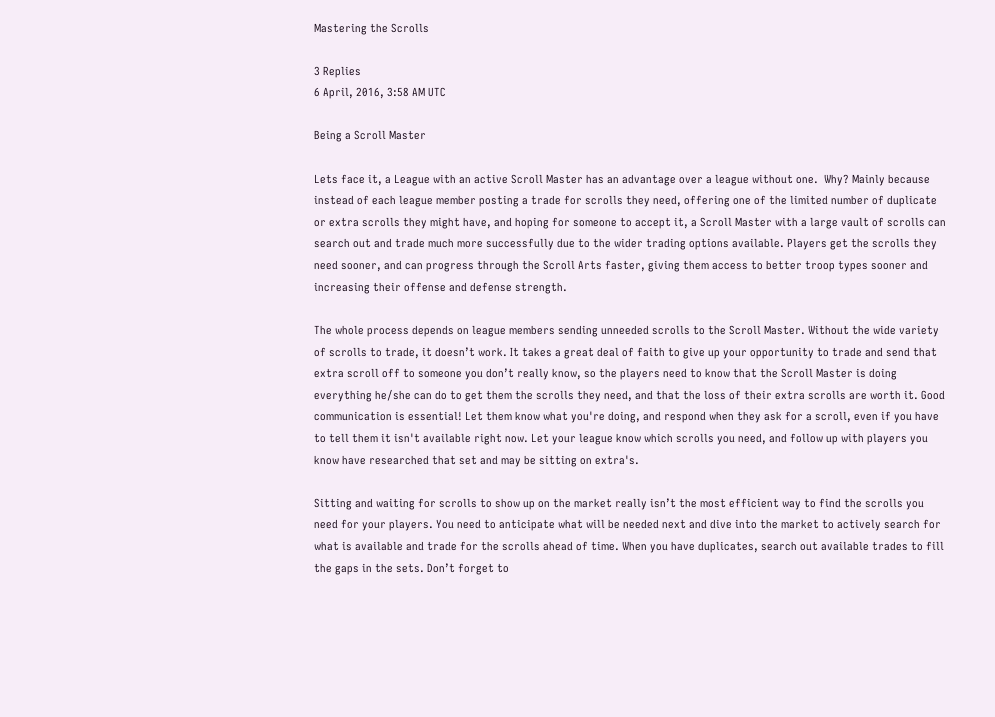Mastering the Scrolls

3 Replies
6 April, 2016, 3:58 AM UTC

Being a Scroll Master

Lets face it, a League with an active Scroll Master has an advantage over a league without one.  Why? Mainly because instead of each league member posting a trade for scrolls they need, offering one of the limited number of duplicate or extra scrolls they might have, and hoping for someone to accept it, a Scroll Master with a large vault of scrolls can search out and trade much more successfully due to the wider trading options available. Players get the scrolls they need sooner, and can progress through the Scroll Arts faster, giving them access to better troop types sooner and increasing their offense and defense strength.

The whole process depends on league members sending unneeded scrolls to the Scroll Master. Without the wide variety of scrolls to trade, it doesn’t work. It takes a great deal of faith to give up your opportunity to trade and send that extra scroll off to someone you don’t really know, so the players need to know that the Scroll Master is doing everything he/she can do to get them the scrolls they need, and that the loss of their extra scrolls are worth it. Good communication is essential! Let them know what you're doing, and respond when they ask for a scroll, even if you have to tell them it isn't available right now. Let your league know which scrolls you need, and follow up with players you know have researched that set and may be sitting on extra's.

Sitting and waiting for scrolls to show up on the market really isn’t the most efficient way to find the scrolls you need for your players. You need to anticipate what will be needed next and dive into the market to actively search for what is available and trade for the scrolls ahead of time. When you have duplicates, search out available trades to fill the gaps in the sets. Don’t forget to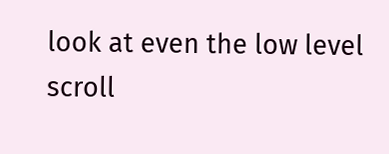look at even the low level scroll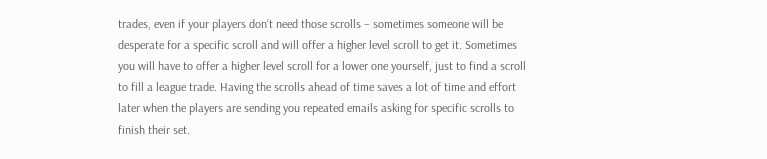trades, even if your players don’t need those scrolls – sometimes someone will be desperate for a specific scroll and will offer a higher level scroll to get it. Sometimes you will have to offer a higher level scroll for a lower one yourself, just to find a scroll to fill a league trade. Having the scrolls ahead of time saves a lot of time and effort later when the players are sending you repeated emails asking for specific scrolls to finish their set.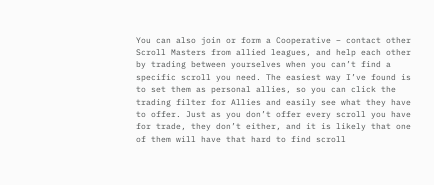You can also join or form a Cooperative – contact other Scroll Masters from allied leagues, and help each other by trading between yourselves when you can’t find a specific scroll you need. The easiest way I’ve found is to set them as personal allies, so you can click the trading filter for Allies and easily see what they have to offer. Just as you don’t offer every scroll you have for trade, they don’t either, and it is likely that one of them will have that hard to find scroll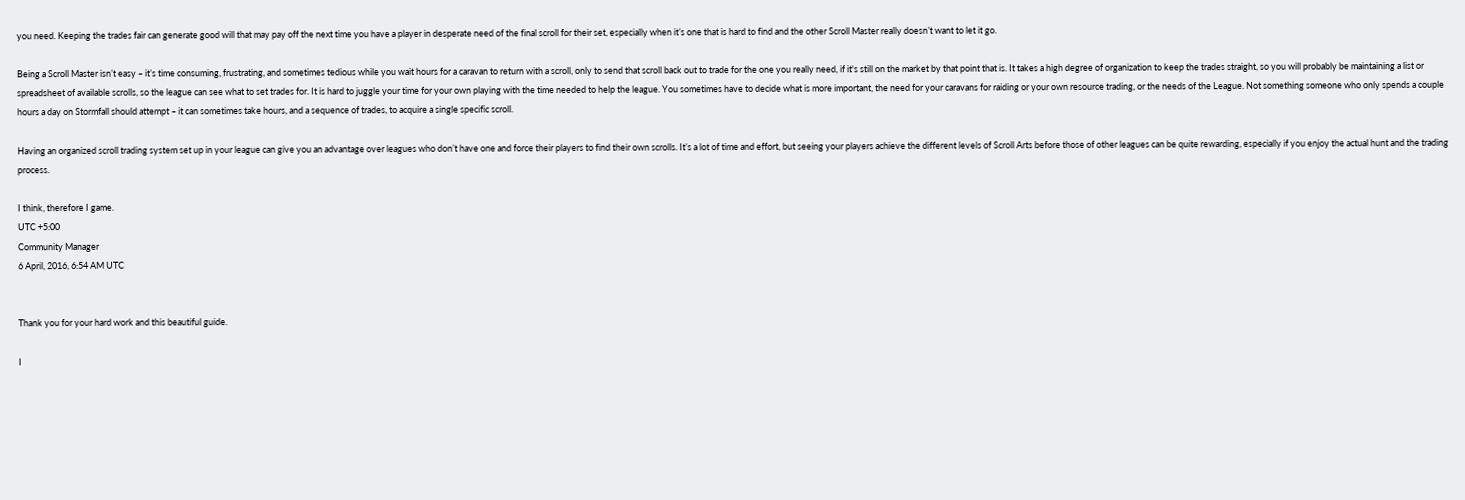you need. Keeping the trades fair can generate good will that may pay off the next time you have a player in desperate need of the final scroll for their set, especially when it’s one that is hard to find and the other Scroll Master really doesn’t want to let it go.

Being a Scroll Master isn’t easy – it’s time consuming, frustrating, and sometimes tedious while you wait hours for a caravan to return with a scroll, only to send that scroll back out to trade for the one you really need, if it's still on the market by that point that is. It takes a high degree of organization to keep the trades straight, so you will probably be maintaining a list or spreadsheet of available scrolls, so the league can see what to set trades for. It is hard to juggle your time for your own playing with the time needed to help the league. You sometimes have to decide what is more important, the need for your caravans for raiding or your own resource trading, or the needs of the League. Not something someone who only spends a couple hours a day on Stormfall should attempt – it can sometimes take hours, and a sequence of trades, to acquire a single specific scroll.

Having an organized scroll trading system set up in your league can give you an advantage over leagues who don’t have one and force their players to find their own scrolls. It’s a lot of time and effort, but seeing your players achieve the different levels of Scroll Arts before those of other leagues can be quite rewarding, especially if you enjoy the actual hunt and the trading process.

I think, therefore I game.
UTC +5:00
Community Manager
6 April, 2016, 6:54 AM UTC


Thank you for your hard work and this beautiful guide.

I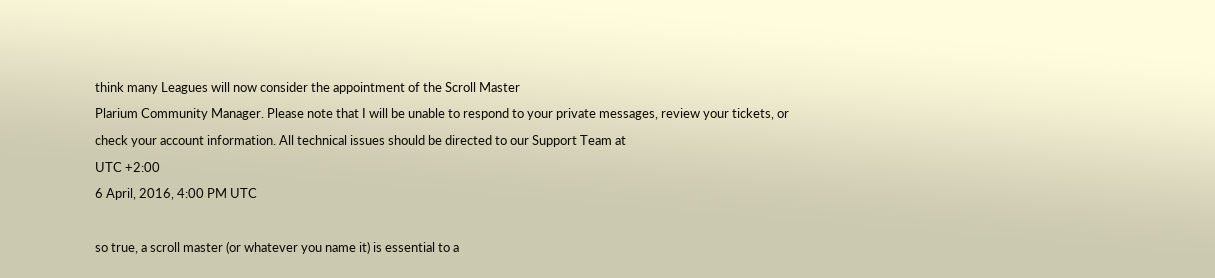think many Leagues will now consider the appointment of the Scroll Master
Plarium Community Manager. Please note that I will be unable to respond to your private messages, review your tickets, or check your account information. All technical issues should be directed to our Support Team at
UTC +2:00
6 April, 2016, 4:00 PM UTC

so true, a scroll master (or whatever you name it) is essential to a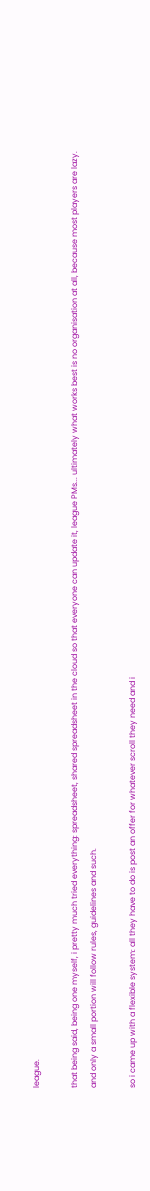league.

that being said, being one myself, i pretty much tried everything: spreadsheet, shared spreadsheet in the cloud so that everyone can update it, league PMs... ultimately what works best is no organisation at all, because most players are lazy. and only a small portion will follow rules, guidelines and such.

so i came up with a flexible system: all they have to do is post an offer for whatever scroll they need and i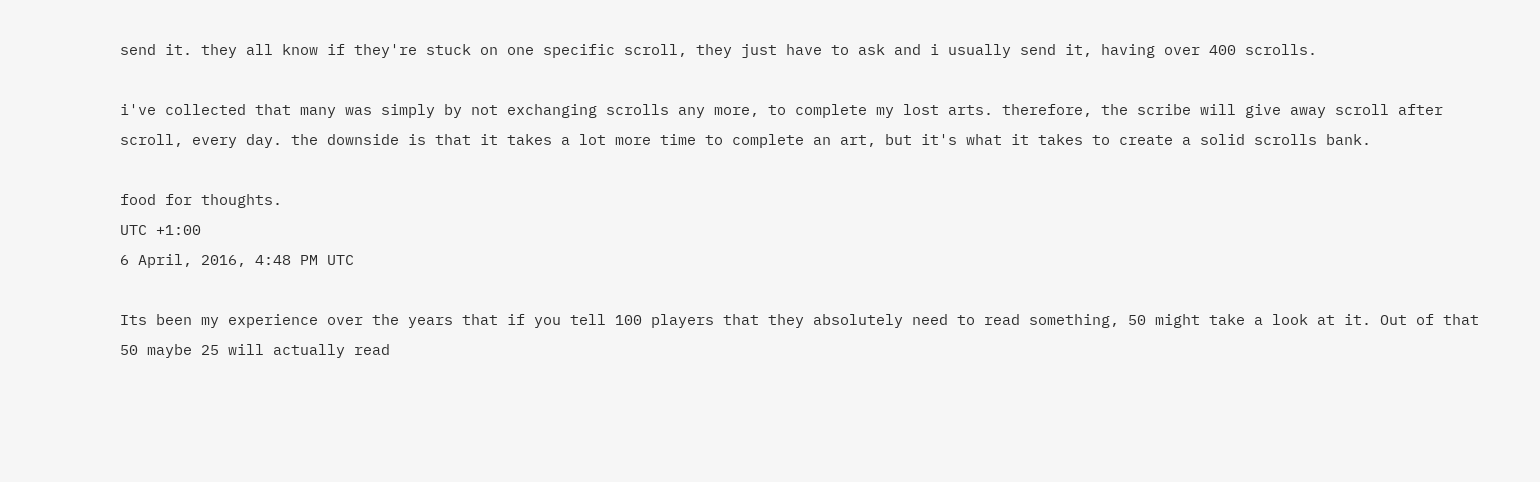send it. they all know if they're stuck on one specific scroll, they just have to ask and i usually send it, having over 400 scrolls.

i've collected that many was simply by not exchanging scrolls any more, to complete my lost arts. therefore, the scribe will give away scroll after scroll, every day. the downside is that it takes a lot more time to complete an art, but it's what it takes to create a solid scrolls bank.

food for thoughts.
UTC +1:00
6 April, 2016, 4:48 PM UTC

Its been my experience over the years that if you tell 100 players that they absolutely need to read something, 50 might take a look at it. Out of that 50 maybe 25 will actually read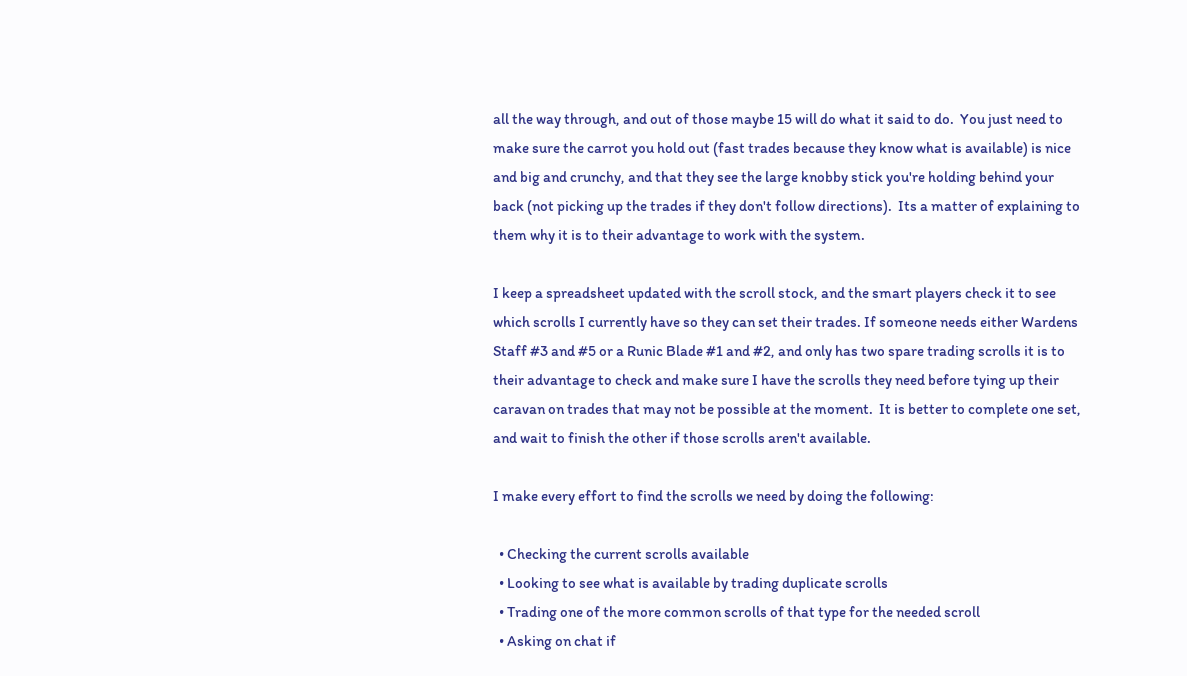all the way through, and out of those maybe 15 will do what it said to do.  You just need to make sure the carrot you hold out (fast trades because they know what is available) is nice and big and crunchy, and that they see the large knobby stick you're holding behind your back (not picking up the trades if they don't follow directions).  Its a matter of explaining to them why it is to their advantage to work with the system.

I keep a spreadsheet updated with the scroll stock, and the smart players check it to see which scrolls I currently have so they can set their trades. If someone needs either Wardens Staff #3 and #5 or a Runic Blade #1 and #2, and only has two spare trading scrolls it is to their advantage to check and make sure I have the scrolls they need before tying up their caravan on trades that may not be possible at the moment.  It is better to complete one set, and wait to finish the other if those scrolls aren't available.

I make every effort to find the scrolls we need by doing the following:

  • Checking the current scrolls available
  • Looking to see what is available by trading duplicate scrolls
  • Trading one of the more common scrolls of that type for the needed scroll
  • Asking on chat if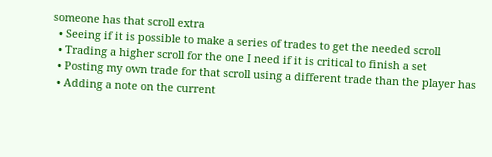someone has that scroll extra
  • Seeing if it is possible to make a series of trades to get the needed scroll
  • Trading a higher scroll for the one I need if it is critical to finish a set
  • Posting my own trade for that scroll using a different trade than the player has
  • Adding a note on the current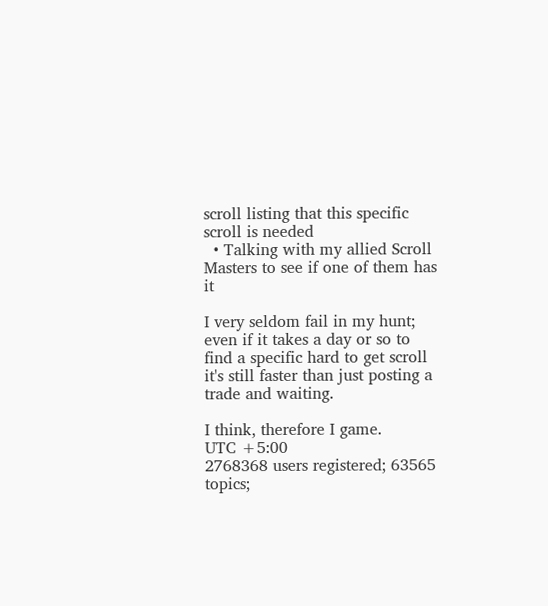scroll listing that this specific scroll is needed
  • Talking with my allied Scroll Masters to see if one of them has it

I very seldom fail in my hunt; even if it takes a day or so to find a specific hard to get scroll it's still faster than just posting a trade and waiting.

I think, therefore I game.
UTC +5:00
2768368 users registered; 63565 topics;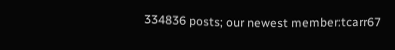334836 posts; our newest member:tcarr67